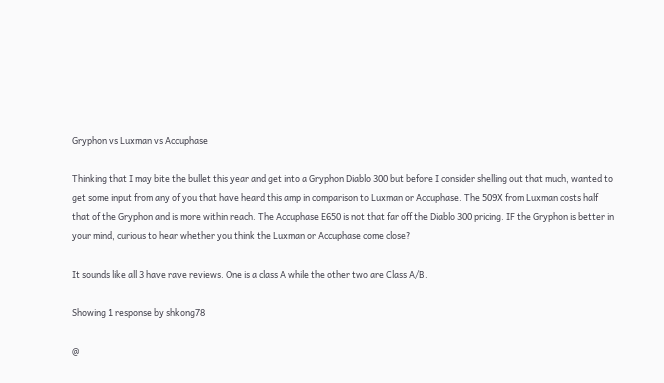Gryphon vs Luxman vs Accuphase

Thinking that I may bite the bullet this year and get into a Gryphon Diablo 300 but before I consider shelling out that much, wanted to get some input from any of you that have heard this amp in comparison to Luxman or Accuphase. The 509X from Luxman costs half that of the Gryphon and is more within reach. The Accuphase E650 is not that far off the Diablo 300 pricing. IF the Gryphon is better in your mind, curious to hear whether you think the Luxman or Accuphase come close?

It sounds like all 3 have rave reviews. One is a class A while the other two are Class A/B.

Showing 1 response by shkong78

@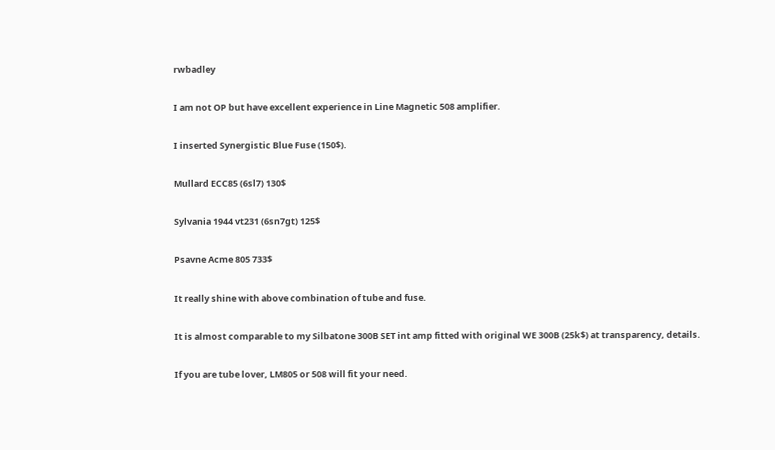rwbadley

I am not OP but have excellent experience in Line Magnetic 508 amplifier.

I inserted Synergistic Blue Fuse (150$).

Mullard ECC85 (6sl7) 130$

Sylvania 1944 vt231 (6sn7gt) 125$

Psavne Acme 805 733$

It really shine with above combination of tube and fuse.

It is almost comparable to my Silbatone 300B SET int amp fitted with original WE 300B (25k$) at transparency, details.

If you are tube lover, LM805 or 508 will fit your need.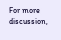For more discussion,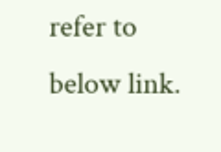refer to below link.